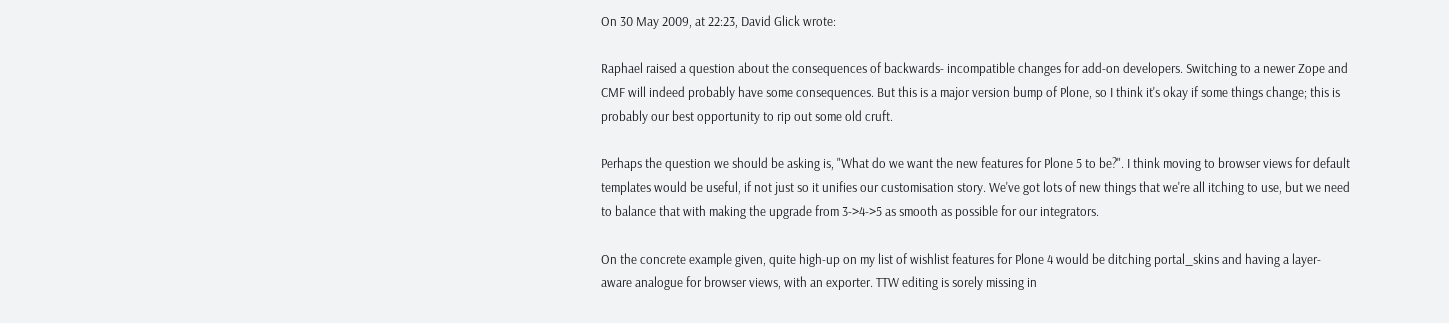On 30 May 2009, at 22:23, David Glick wrote:

Raphael raised a question about the consequences of backwards- incompatible changes for add-on developers. Switching to a newer Zope and CMF will indeed probably have some consequences. But this is a major version bump of Plone, so I think it's okay if some things change; this is probably our best opportunity to rip out some old cruft.

Perhaps the question we should be asking is, "What do we want the new features for Plone 5 to be?". I think moving to browser views for default templates would be useful, if not just so it unifies our customisation story. We've got lots of new things that we're all itching to use, but we need to balance that with making the upgrade from 3->4->5 as smooth as possible for our integrators.

On the concrete example given, quite high-up on my list of wishlist features for Plone 4 would be ditching portal_skins and having a layer- aware analogue for browser views, with an exporter. TTW editing is sorely missing in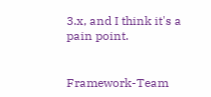3.x, and I think it's a pain point.


Framework-Team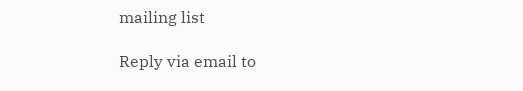mailing list

Reply via email to